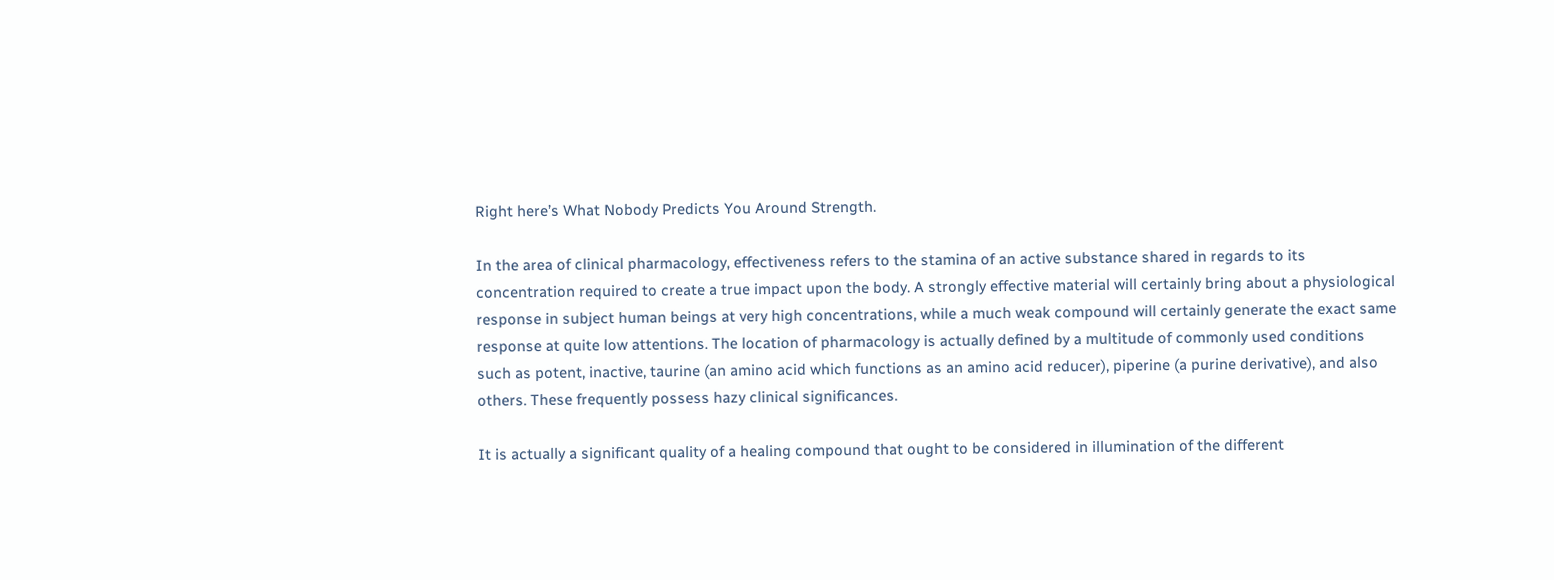Right here’s What Nobody Predicts You Around Strength.

In the area of clinical pharmacology, effectiveness refers to the stamina of an active substance shared in regards to its concentration required to create a true impact upon the body. A strongly effective material will certainly bring about a physiological response in subject human beings at very high concentrations, while a much weak compound will certainly generate the exact same response at quite low attentions. The location of pharmacology is actually defined by a multitude of commonly used conditions such as potent, inactive, taurine (an amino acid which functions as an amino acid reducer), piperine (a purine derivative), and also others. These frequently possess hazy clinical significances.

It is actually a significant quality of a healing compound that ought to be considered in illumination of the different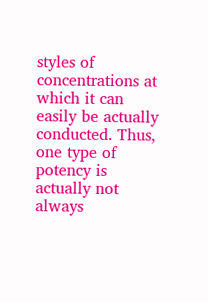styles of concentrations at which it can easily be actually conducted. Thus, one type of potency is actually not always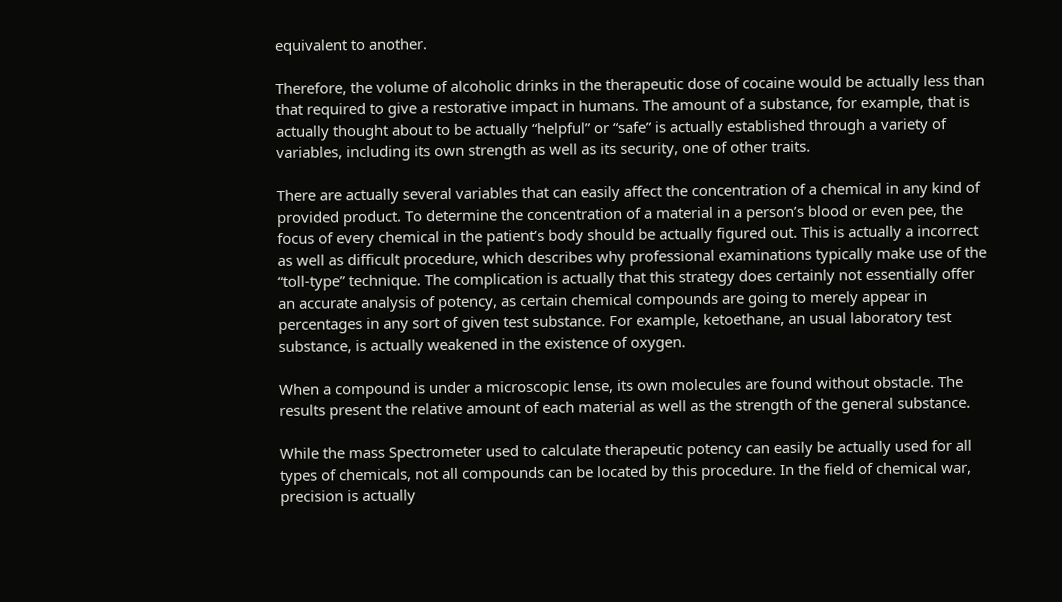equivalent to another.

Therefore, the volume of alcoholic drinks in the therapeutic dose of cocaine would be actually less than that required to give a restorative impact in humans. The amount of a substance, for example, that is actually thought about to be actually “helpful” or “safe” is actually established through a variety of variables, including its own strength as well as its security, one of other traits.

There are actually several variables that can easily affect the concentration of a chemical in any kind of provided product. To determine the concentration of a material in a person’s blood or even pee, the focus of every chemical in the patient’s body should be actually figured out. This is actually a incorrect as well as difficult procedure, which describes why professional examinations typically make use of the “toll-type” technique. The complication is actually that this strategy does certainly not essentially offer an accurate analysis of potency, as certain chemical compounds are going to merely appear in percentages in any sort of given test substance. For example, ketoethane, an usual laboratory test substance, is actually weakened in the existence of oxygen.

When a compound is under a microscopic lense, its own molecules are found without obstacle. The results present the relative amount of each material as well as the strength of the general substance.

While the mass Spectrometer used to calculate therapeutic potency can easily be actually used for all types of chemicals, not all compounds can be located by this procedure. In the field of chemical war, precision is actually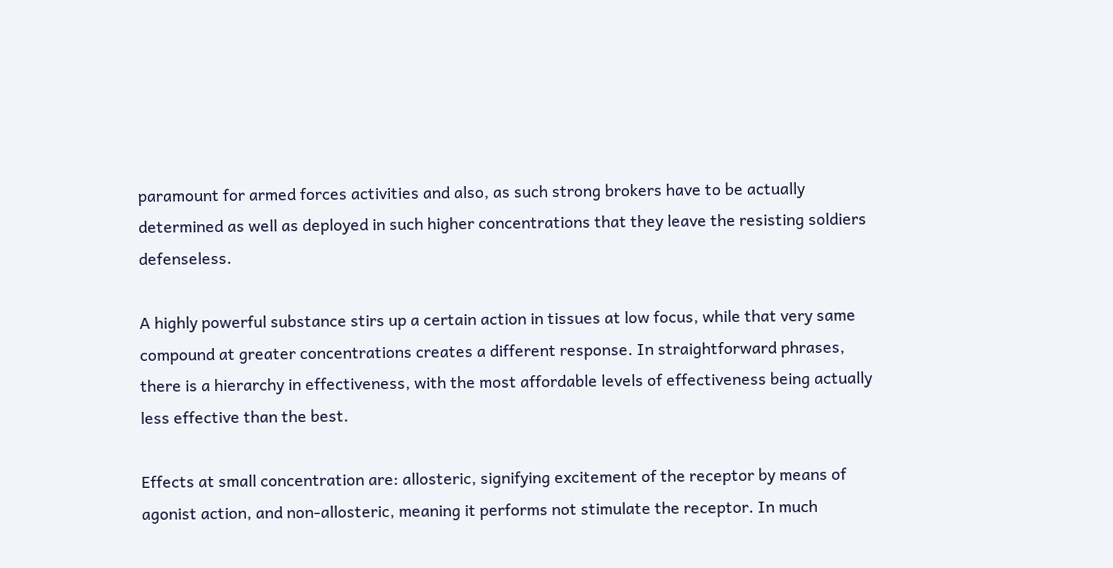paramount for armed forces activities and also, as such strong brokers have to be actually determined as well as deployed in such higher concentrations that they leave the resisting soldiers defenseless.

A highly powerful substance stirs up a certain action in tissues at low focus, while that very same compound at greater concentrations creates a different response. In straightforward phrases, there is a hierarchy in effectiveness, with the most affordable levels of effectiveness being actually less effective than the best.

Effects at small concentration are: allosteric, signifying excitement of the receptor by means of agonist action, and non-allosteric, meaning it performs not stimulate the receptor. In much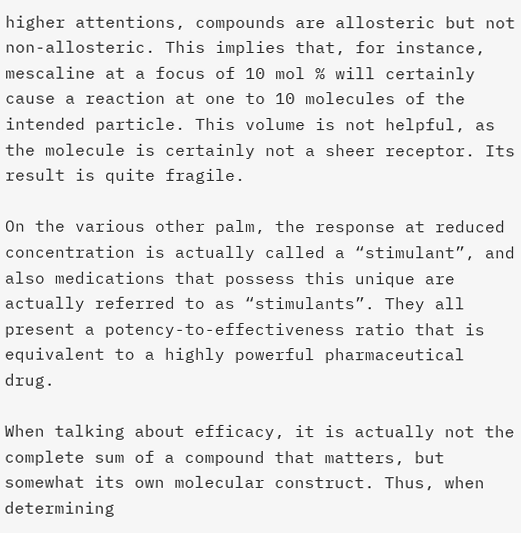higher attentions, compounds are allosteric but not non-allosteric. This implies that, for instance, mescaline at a focus of 10 mol % will certainly cause a reaction at one to 10 molecules of the intended particle. This volume is not helpful, as the molecule is certainly not a sheer receptor. Its result is quite fragile.

On the various other palm, the response at reduced concentration is actually called a “stimulant”, and also medications that possess this unique are actually referred to as “stimulants”. They all present a potency-to-effectiveness ratio that is equivalent to a highly powerful pharmaceutical drug.

When talking about efficacy, it is actually not the complete sum of a compound that matters, but somewhat its own molecular construct. Thus, when determining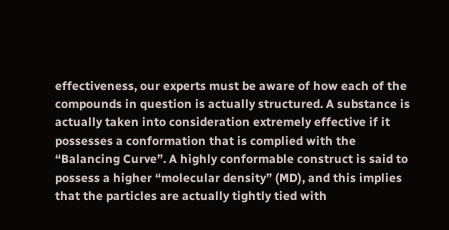effectiveness, our experts must be aware of how each of the compounds in question is actually structured. A substance is actually taken into consideration extremely effective if it possesses a conformation that is complied with the “Balancing Curve”. A highly conformable construct is said to possess a higher “molecular density” (MD), and this implies that the particles are actually tightly tied with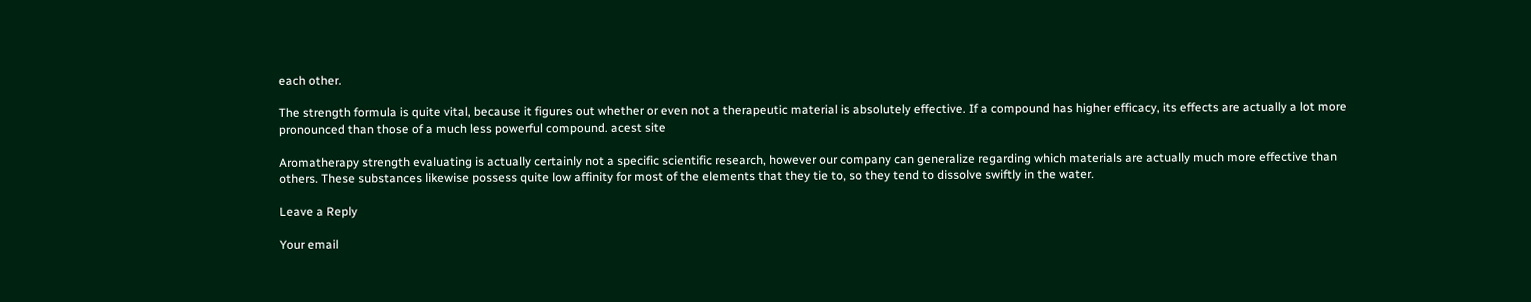each other.

The strength formula is quite vital, because it figures out whether or even not a therapeutic material is absolutely effective. If a compound has higher efficacy, its effects are actually a lot more pronounced than those of a much less powerful compound. acest site

Aromatherapy strength evaluating is actually certainly not a specific scientific research, however our company can generalize regarding which materials are actually much more effective than others. These substances likewise possess quite low affinity for most of the elements that they tie to, so they tend to dissolve swiftly in the water.

Leave a Reply

Your email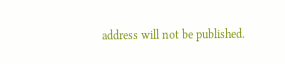address will not be published.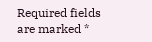Required fields are marked *